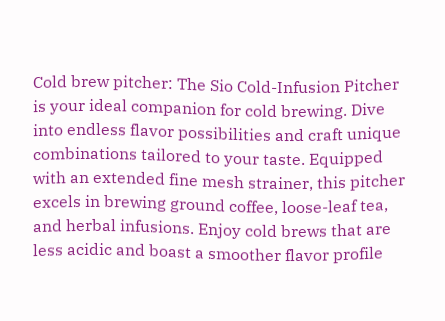Cold brew pitcher: The Sio Cold-Infusion Pitcher is your ideal companion for cold brewing. Dive into endless flavor possibilities and craft unique combinations tailored to your taste. Equipped with an extended fine mesh strainer, this pitcher excels in brewing ground coffee, loose-leaf tea, and herbal infusions. Enjoy cold brews that are less acidic and boast a smoother flavor profile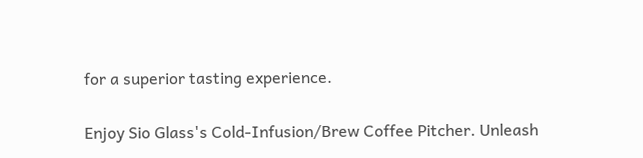for a superior tasting experience.

Enjoy Sio Glass's Cold-Infusion/Brew Coffee Pitcher. Unleash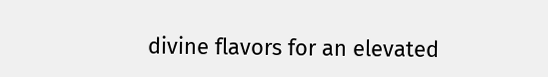divine flavors for an elevated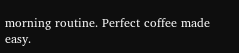morning routine. Perfect coffee made easy.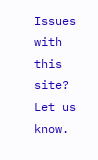Issues with this site? Let us know.